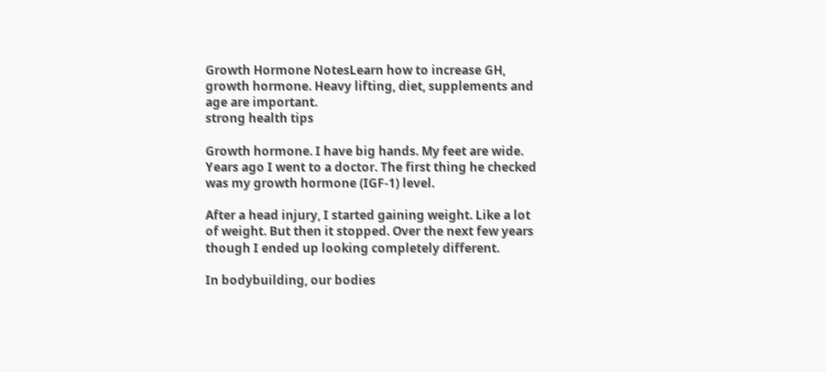Growth Hormone NotesLearn how to increase GH, growth hormone. Heavy lifting, diet, supplements and age are important.
strong health tips

Growth hormone. I have big hands. My feet are wide. Years ago I went to a doctor. The first thing he checked was my growth hormone (IGF-1) level.

After a head injury, I started gaining weight. Like a lot of weight. But then it stopped. Over the next few years though I ended up looking completely different.

In bodybuilding, our bodies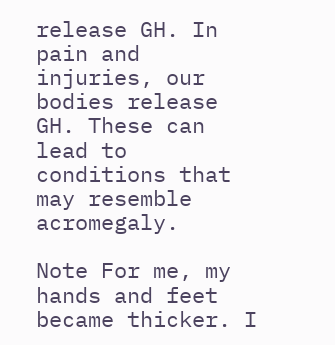release GH. In pain and injuries, our bodies release GH. These can lead to conditions that may resemble acromegaly.

Note For me, my hands and feet became thicker. I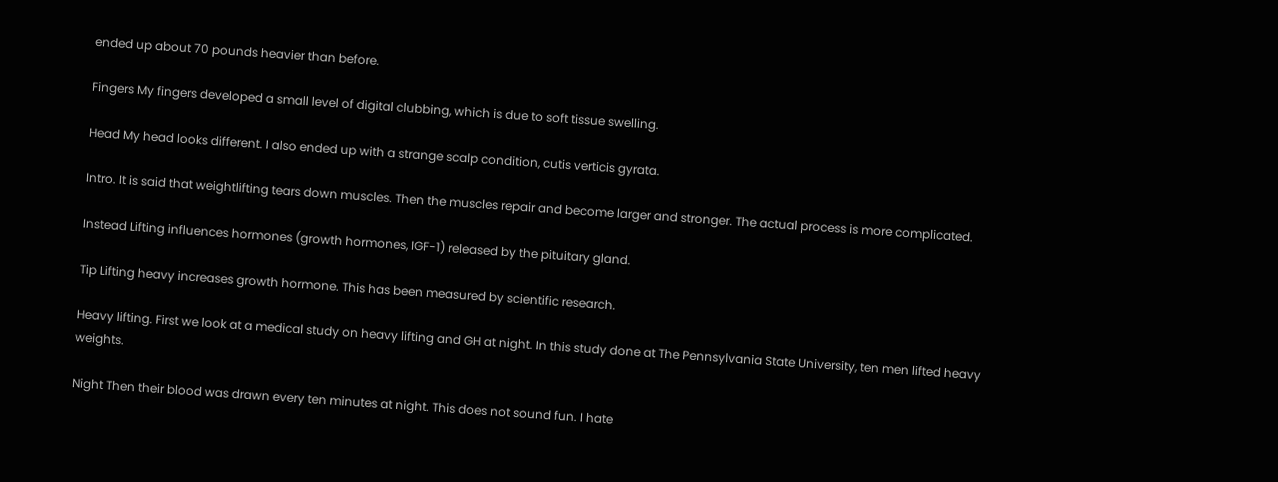ended up about 70 pounds heavier than before.

Fingers My fingers developed a small level of digital clubbing, which is due to soft tissue swelling.

Head My head looks different. I also ended up with a strange scalp condition, cutis verticis gyrata.

Intro. It is said that weightlifting tears down muscles. Then the muscles repair and become larger and stronger. The actual process is more complicated.

Instead Lifting influences hormones (growth hormones, IGF-1) released by the pituitary gland.

Tip Lifting heavy increases growth hormone. This has been measured by scientific research.

Heavy lifting. First we look at a medical study on heavy lifting and GH at night. In this study done at The Pennsylvania State University, ten men lifted heavy weights.

Night Then their blood was drawn every ten minutes at night. This does not sound fun. I hate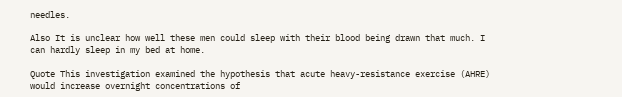needles.

Also It is unclear how well these men could sleep with their blood being drawn that much. I can hardly sleep in my bed at home.

Quote This investigation examined the hypothesis that acute heavy-resistance exercise (AHRE) would increase overnight concentrations of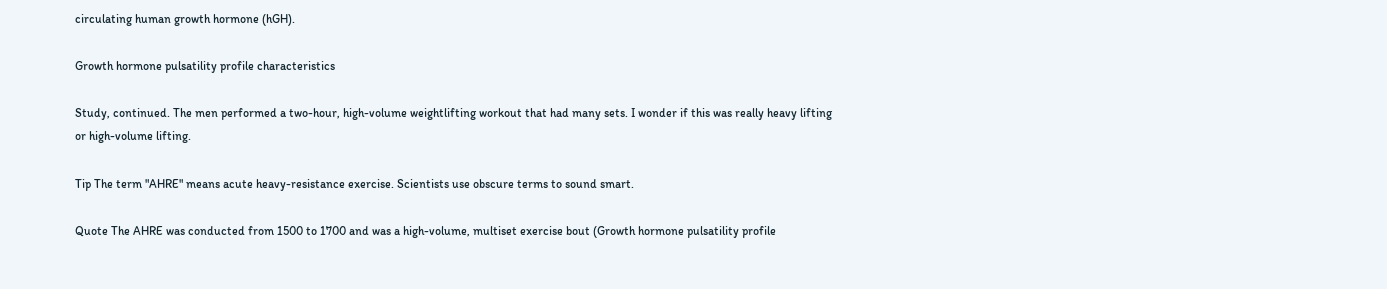circulating human growth hormone (hGH).

Growth hormone pulsatility profile characteristics

Study, continued. The men performed a two-hour, high-volume weightlifting workout that had many sets. I wonder if this was really heavy lifting or high-volume lifting.

Tip The term "AHRE" means acute heavy-resistance exercise. Scientists use obscure terms to sound smart.

Quote The AHRE was conducted from 1500 to 1700 and was a high-volume, multiset exercise bout (Growth hormone pulsatility profile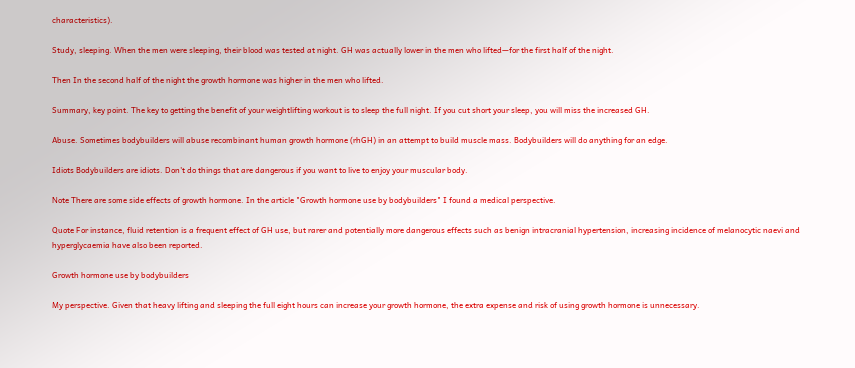characteristics).

Study, sleeping. When the men were sleeping, their blood was tested at night. GH was actually lower in the men who lifted—for the first half of the night.

Then In the second half of the night the growth hormone was higher in the men who lifted.

Summary, key point. The key to getting the benefit of your weightlifting workout is to sleep the full night. If you cut short your sleep, you will miss the increased GH.

Abuse. Sometimes bodybuilders will abuse recombinant human growth hormone (rhGH) in an attempt to build muscle mass. Bodybuilders will do anything for an edge.

Idiots Bodybuilders are idiots. Don't do things that are dangerous if you want to live to enjoy your muscular body.

Note There are some side effects of growth hormone. In the article "Growth hormone use by bodybuilders" I found a medical perspective.

Quote For instance, fluid retention is a frequent effect of GH use, but rarer and potentially more dangerous effects such as benign intracranial hypertension, increasing incidence of melanocytic naevi and hyperglycaemia have also been reported.

Growth hormone use by bodybuilders

My perspective. Given that heavy lifting and sleeping the full eight hours can increase your growth hormone, the extra expense and risk of using growth hormone is unnecessary.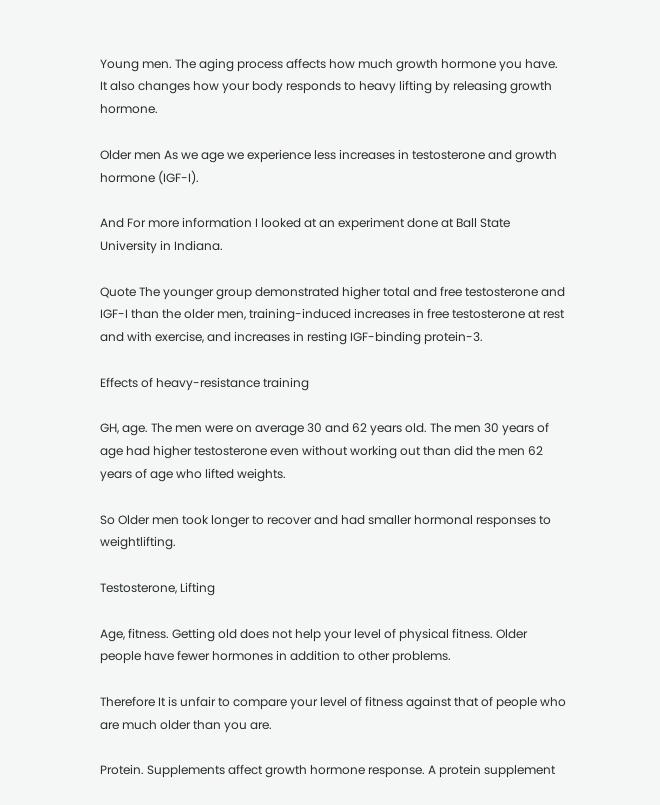Young men. The aging process affects how much growth hormone you have. It also changes how your body responds to heavy lifting by releasing growth hormone.

Older men As we age we experience less increases in testosterone and growth hormone (IGF-I).

And For more information I looked at an experiment done at Ball State University in Indiana.

Quote The younger group demonstrated higher total and free testosterone and IGF-I than the older men, training-induced increases in free testosterone at rest and with exercise, and increases in resting IGF-binding protein-3.

Effects of heavy-resistance training

GH, age. The men were on average 30 and 62 years old. The men 30 years of age had higher testosterone even without working out than did the men 62 years of age who lifted weights.

So Older men took longer to recover and had smaller hormonal responses to weightlifting.

Testosterone, Lifting

Age, fitness. Getting old does not help your level of physical fitness. Older people have fewer hormones in addition to other problems.

Therefore It is unfair to compare your level of fitness against that of people who are much older than you are.

Protein. Supplements affect growth hormone response. A protein supplement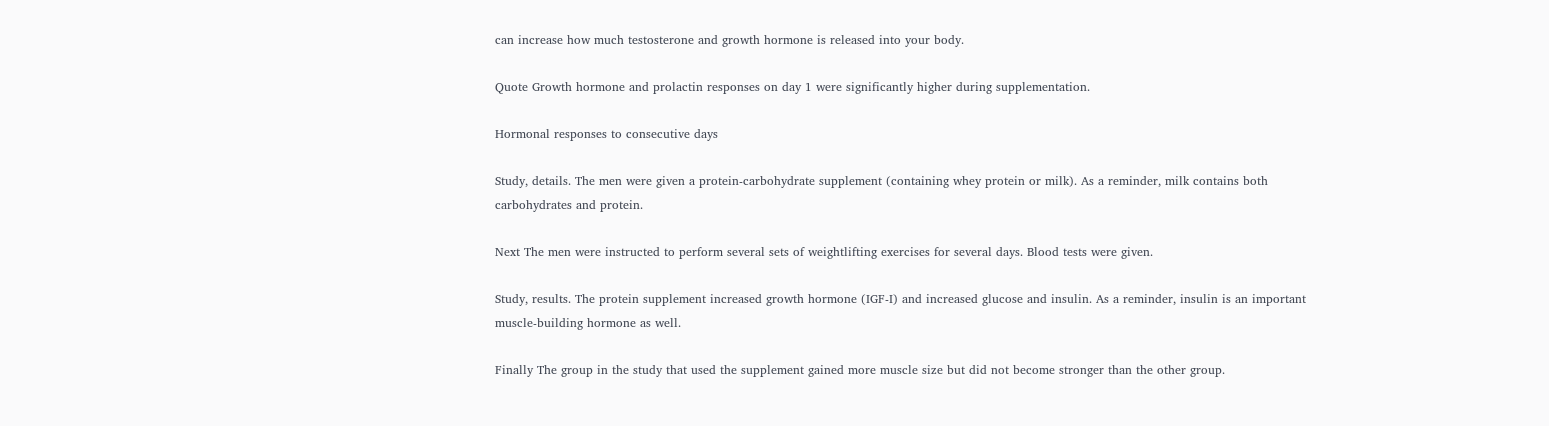can increase how much testosterone and growth hormone is released into your body.

Quote Growth hormone and prolactin responses on day 1 were significantly higher during supplementation.

Hormonal responses to consecutive days

Study, details. The men were given a protein-carbohydrate supplement (containing whey protein or milk). As a reminder, milk contains both carbohydrates and protein.

Next The men were instructed to perform several sets of weightlifting exercises for several days. Blood tests were given.

Study, results. The protein supplement increased growth hormone (IGF-I) and increased glucose and insulin. As a reminder, insulin is an important muscle-building hormone as well.

Finally The group in the study that used the supplement gained more muscle size but did not become stronger than the other group.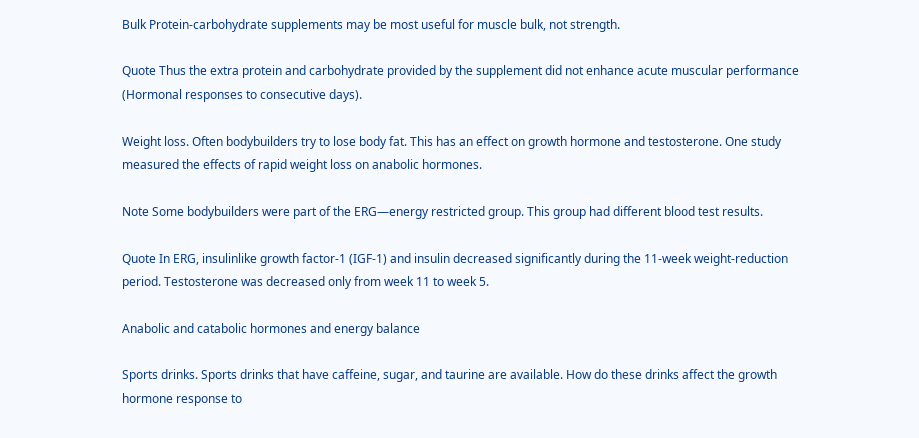Bulk Protein-carbohydrate supplements may be most useful for muscle bulk, not strength.

Quote Thus the extra protein and carbohydrate provided by the supplement did not enhance acute muscular performance (Hormonal responses to consecutive days).

Weight loss. Often bodybuilders try to lose body fat. This has an effect on growth hormone and testosterone. One study measured the effects of rapid weight loss on anabolic hormones.

Note Some bodybuilders were part of the ERG—energy restricted group. This group had different blood test results.

Quote In ERG, insulinlike growth factor-1 (IGF-1) and insulin decreased significantly during the 11-week weight-reduction period. Testosterone was decreased only from week 11 to week 5.

Anabolic and catabolic hormones and energy balance

Sports drinks. Sports drinks that have caffeine, sugar, and taurine are available. How do these drinks affect the growth hormone response to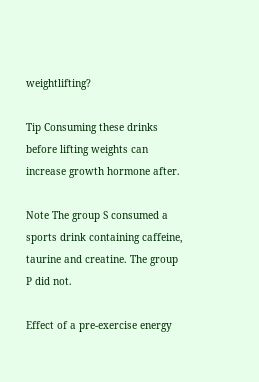weightlifting?

Tip Consuming these drinks before lifting weights can increase growth hormone after.

Note The group S consumed a sports drink containing caffeine, taurine and creatine. The group P did not.

Effect of a pre-exercise energy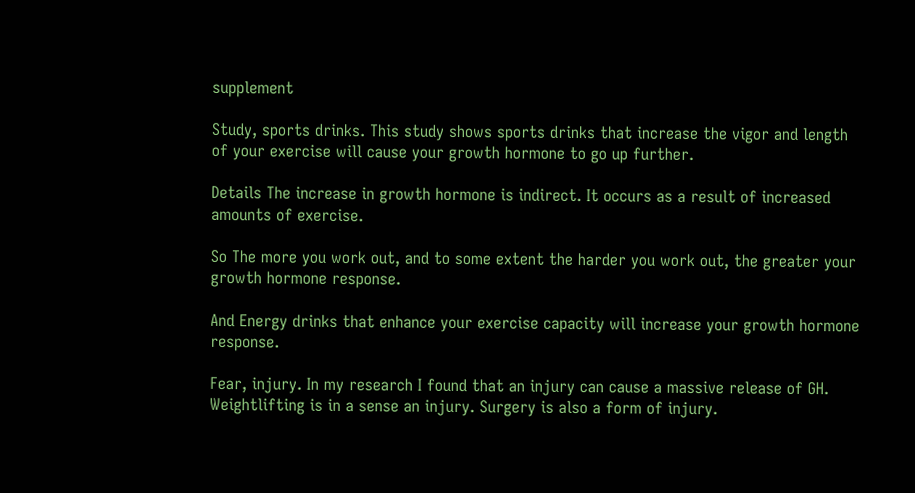supplement

Study, sports drinks. This study shows sports drinks that increase the vigor and length of your exercise will cause your growth hormone to go up further.

Details The increase in growth hormone is indirect. It occurs as a result of increased amounts of exercise.

So The more you work out, and to some extent the harder you work out, the greater your growth hormone response.

And Energy drinks that enhance your exercise capacity will increase your growth hormone response.

Fear, injury. In my research I found that an injury can cause a massive release of GH. Weightlifting is in a sense an injury. Surgery is also a form of injury.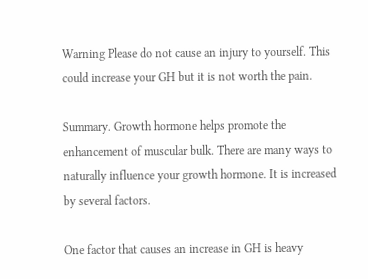Warning Please do not cause an injury to yourself. This could increase your GH but it is not worth the pain.

Summary. Growth hormone helps promote the enhancement of muscular bulk. There are many ways to naturally influence your growth hormone. It is increased by several factors.

One factor that causes an increase in GH is heavy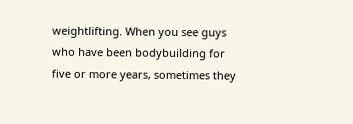weightlifting. When you see guys who have been bodybuilding for five or more years, sometimes they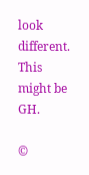look different. This might be GH.

©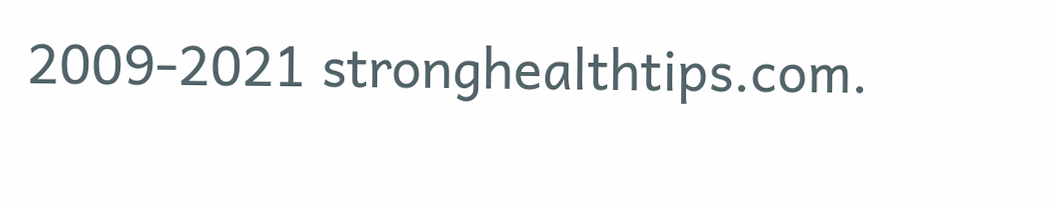2009-2021 stronghealthtips.com.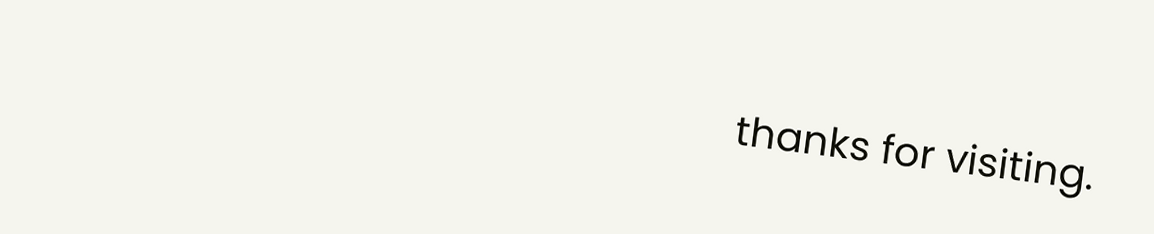thanks for visiting.